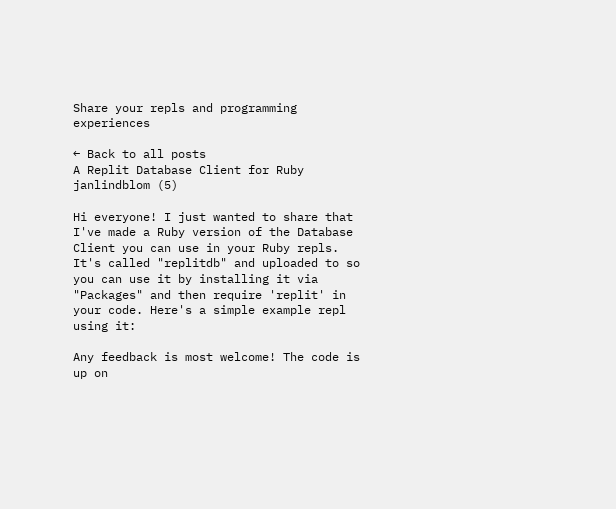Share your repls and programming experiences

← Back to all posts
A Replit Database Client for Ruby
janlindblom (5)

Hi everyone! I just wanted to share that I've made a Ruby version of the Database Client you can use in your Ruby repls. It's called "replitdb" and uploaded to so you can use it by installing it via "Packages" and then require 'replit' in your code. Here's a simple example repl using it:

Any feedback is most welcome! The code is up on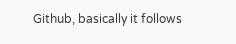Github, basically it follows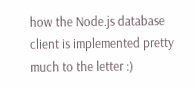how the Node.js database client is implemented pretty much to the letter :)